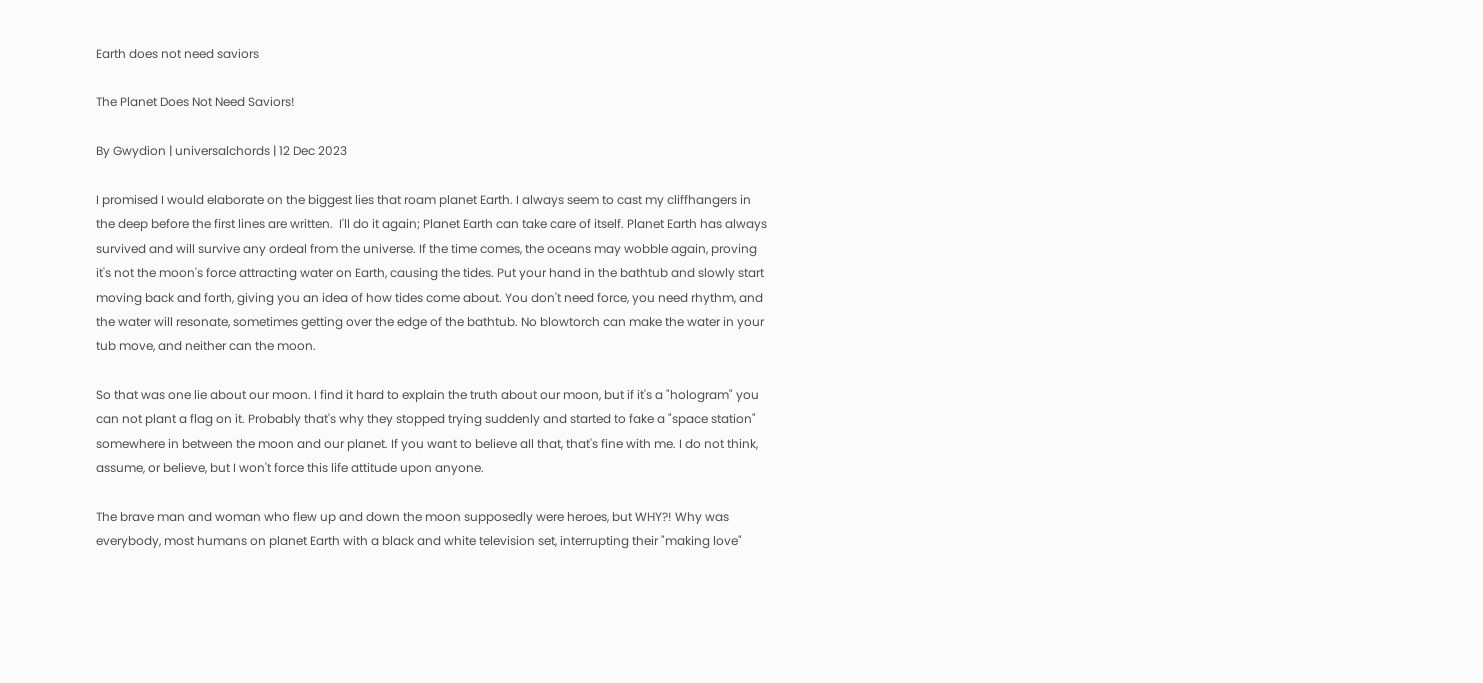Earth does not need saviors

The Planet Does Not Need Saviors!

By Gwydion | universalchords | 12 Dec 2023

I promised I would elaborate on the biggest lies that roam planet Earth. I always seem to cast my cliffhangers in the deep before the first lines are written.  I'll do it again; Planet Earth can take care of itself. Planet Earth has always survived and will survive any ordeal from the universe. If the time comes, the oceans may wobble again, proving it's not the moon's force attracting water on Earth, causing the tides. Put your hand in the bathtub and slowly start moving back and forth, giving you an idea of how tides come about. You don't need force, you need rhythm, and the water will resonate, sometimes getting over the edge of the bathtub. No blowtorch can make the water in your tub move, and neither can the moon.

So that was one lie about our moon. I find it hard to explain the truth about our moon, but if it's a "hologram" you can not plant a flag on it. Probably that's why they stopped trying suddenly and started to fake a "space station" somewhere in between the moon and our planet. If you want to believe all that, that's fine with me. I do not think, assume, or believe, but I won't force this life attitude upon anyone.

The brave man and woman who flew up and down the moon supposedly were heroes, but WHY?! Why was everybody, most humans on planet Earth with a black and white television set, interrupting their "making love"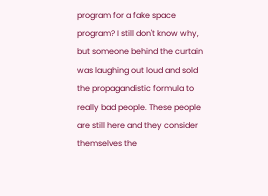program for a fake space program? I still don't know why, but someone behind the curtain was laughing out loud and sold the propagandistic formula to really bad people. These people are still here and they consider themselves the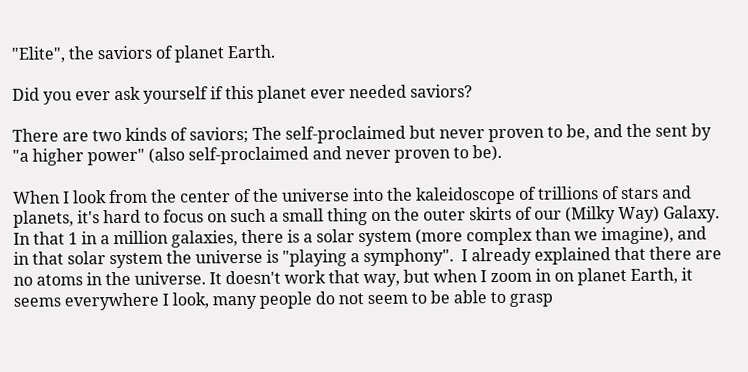"Elite", the saviors of planet Earth.

Did you ever ask yourself if this planet ever needed saviors?

There are two kinds of saviors; The self-proclaimed but never proven to be, and the sent by "a higher power" (also self-proclaimed and never proven to be).

When I look from the center of the universe into the kaleidoscope of trillions of stars and planets, it's hard to focus on such a small thing on the outer skirts of our (Milky Way) Galaxy. In that 1 in a million galaxies, there is a solar system (more complex than we imagine), and in that solar system the universe is "playing a symphony".  I already explained that there are no atoms in the universe. It doesn't work that way, but when I zoom in on planet Earth, it seems everywhere I look, many people do not seem to be able to grasp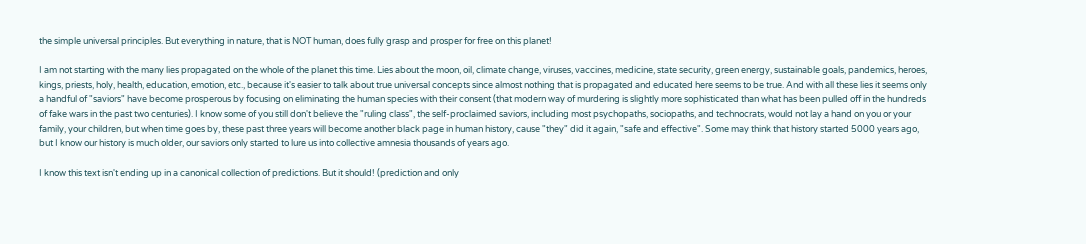the simple universal principles. But everything in nature, that is NOT human, does fully grasp and prosper for free on this planet!

I am not starting with the many lies propagated on the whole of the planet this time. Lies about the moon, oil, climate change, viruses, vaccines, medicine, state security, green energy, sustainable goals, pandemics, heroes, kings, priests, holy, health, education, emotion, etc., because it's easier to talk about true universal concepts since almost nothing that is propagated and educated here seems to be true. And with all these lies it seems only a handful of "saviors" have become prosperous by focusing on eliminating the human species with their consent (that modern way of murdering is slightly more sophisticated than what has been pulled off in the hundreds of fake wars in the past two centuries). I know some of you still don't believe the "ruling class", the self-proclaimed saviors, including most psychopaths, sociopaths, and technocrats, would not lay a hand on you or your family, your children, but when time goes by, these past three years will become another black page in human history, cause "they" did it again, "safe and effective". Some may think that history started 5000 years ago, but I know our history is much older, our saviors only started to lure us into collective amnesia thousands of years ago.

I know this text isn't ending up in a canonical collection of predictions. But it should! (prediction and only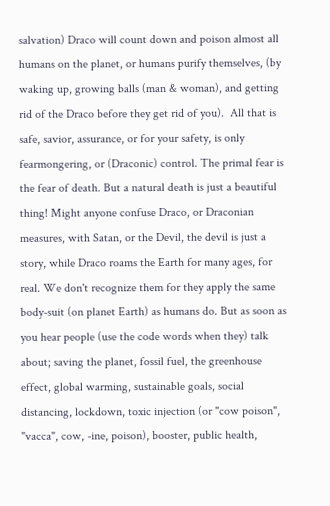salvation) Draco will count down and poison almost all humans on the planet, or humans purify themselves, (by waking up, growing balls (man & woman), and getting rid of the Draco before they get rid of you).  All that is safe, savior, assurance, or for your safety, is only fearmongering, or (Draconic) control. The primal fear is the fear of death. But a natural death is just a beautiful thing! Might anyone confuse Draco, or Draconian measures, with Satan, or the Devil, the devil is just a story, while Draco roams the Earth for many ages, for real. We don't recognize them for they apply the same body-suit (on planet Earth) as humans do. But as soon as you hear people (use the code words when they) talk about; saving the planet, fossil fuel, the greenhouse effect, global warming, sustainable goals, social distancing, lockdown, toxic injection (or "cow poison", "vacca", cow, -ine, poison), booster, public health,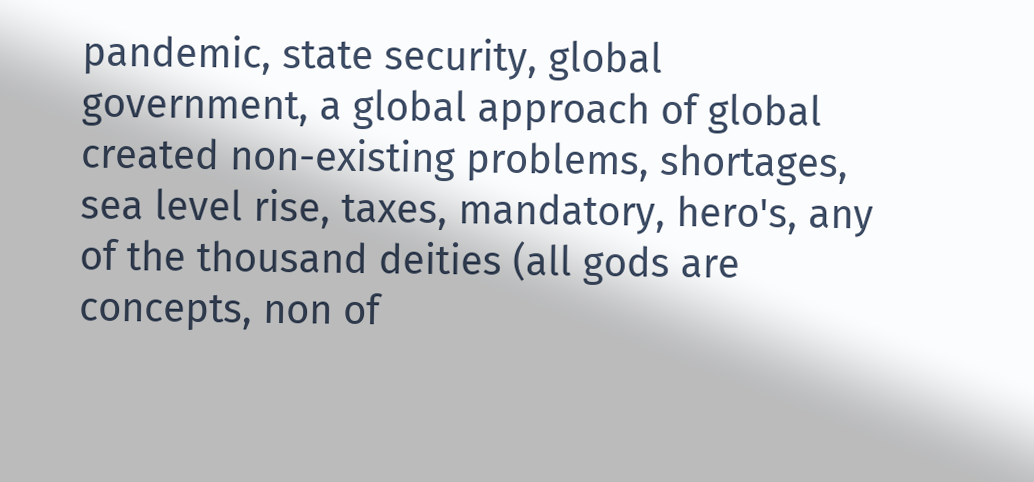pandemic, state security, global government, a global approach of global created non-existing problems, shortages, sea level rise, taxes, mandatory, hero's, any of the thousand deities (all gods are concepts, non of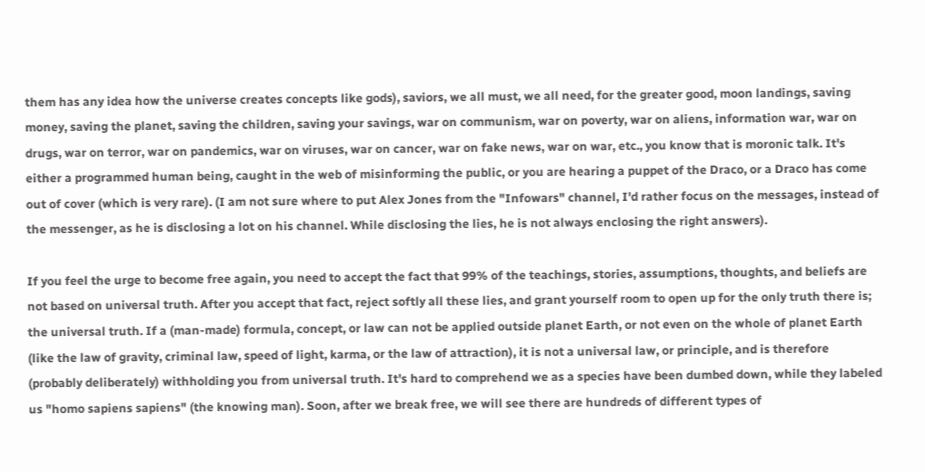them has any idea how the universe creates concepts like gods), saviors, we all must, we all need, for the greater good, moon landings, saving money, saving the planet, saving the children, saving your savings, war on communism, war on poverty, war on aliens, information war, war on drugs, war on terror, war on pandemics, war on viruses, war on cancer, war on fake news, war on war, etc., you know that is moronic talk. It's either a programmed human being, caught in the web of misinforming the public, or you are hearing a puppet of the Draco, or a Draco has come out of cover (which is very rare). (I am not sure where to put Alex Jones from the "Infowars" channel, I'd rather focus on the messages, instead of the messenger, as he is disclosing a lot on his channel. While disclosing the lies, he is not always enclosing the right answers).

If you feel the urge to become free again, you need to accept the fact that 99% of the teachings, stories, assumptions, thoughts, and beliefs are not based on universal truth. After you accept that fact, reject softly all these lies, and grant yourself room to open up for the only truth there is; the universal truth. If a (man-made) formula, concept, or law can not be applied outside planet Earth, or not even on the whole of planet Earth (like the law of gravity, criminal law, speed of light, karma, or the law of attraction), it is not a universal law, or principle, and is therefore (probably deliberately) withholding you from universal truth. It's hard to comprehend we as a species have been dumbed down, while they labeled us "homo sapiens sapiens" (the knowing man). Soon, after we break free, we will see there are hundreds of different types of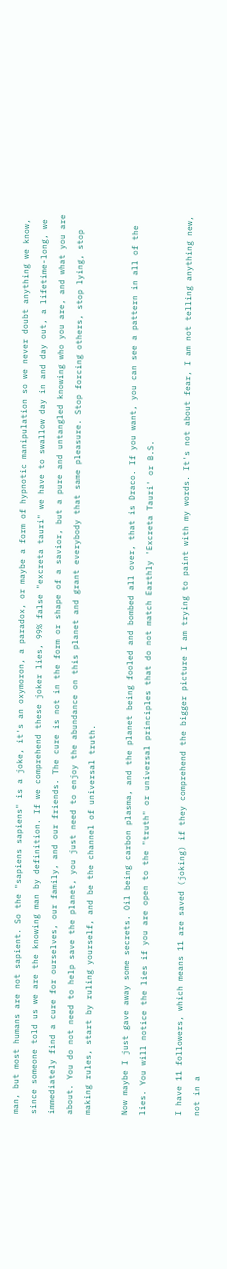man, but most humans are not sapient. So the "sapiens sapiens" is a joke, it's an oxymoron, a paradox, or maybe a form of hypnotic manipulation so we never doubt anything we know, since someone told us we are the knowing man by definition. If we comprehend these joker lies, 99% false "excreta tauri" we have to swallow day in and day out, a lifetime-long, we immediately find a cure for ourselves, our family, and our friends. The cure is not in the form or shape of a savior, but a pure and untangled knowing who you are, and what you are about. You do not need to help save the planet, you just need to enjoy the abundance on this planet and grant everybody that same pleasure. Stop forcing others, stop lying, stop making rules, start by ruling yourself, and be the channel of universal truth.

Now maybe I just gave away some secrets. Oil being carbon plasma, and the planet being fooled and bombed all over, that is Draco. If you want, you can see a pattern in all of the lies. You will notice the lies if you are open to the "truth" or universal principles that do not match Earthly 'Excreta Tauri' or B.S.

I have 11 followers, which means 11 are saved (joking) if they comprehend the bigger picture I am trying to paint with my words. It's not about fear, I am not telling anything new, not in a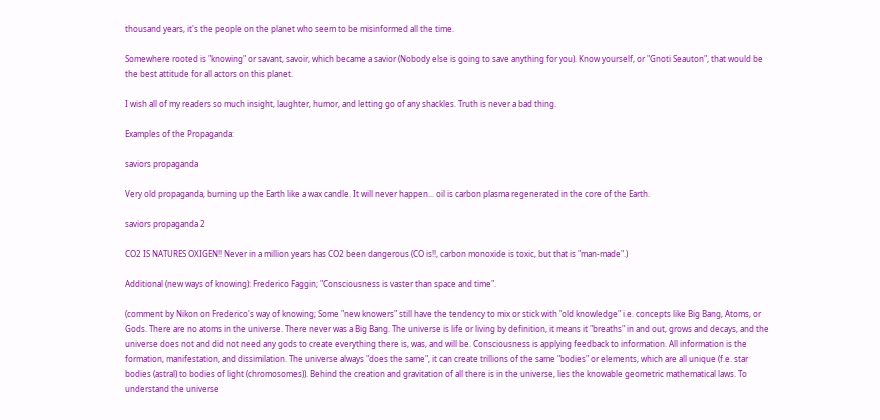thousand years, it's the people on the planet who seem to be misinformed all the time.

Somewhere rooted is "knowing" or savant, savoir, which became a savior (Nobody else is going to save anything for you). Know yourself, or "Gnoti Seauton", that would be the best attitude for all actors on this planet.

I wish all of my readers so much insight, laughter, humor, and letting go of any shackles. Truth is never a bad thing.

Examples of the Propaganda:

saviors propaganda

Very old propaganda, burning up the Earth like a wax candle. It will never happen... oil is carbon plasma regenerated in the core of the Earth.

saviors propaganda 2

CO2 IS NATURES OXIGEN!! Never in a million years has CO2 been dangerous (CO is!!, carbon monoxide is toxic, but that is "man-made".)

Additional (new ways of knowing): Frederico Faggin; "Consciousness is vaster than space and time".

(comment by Nikon on Frederico's way of knowing; Some "new knowers" still have the tendency to mix or stick with "old knowledge" i.e. concepts like Big Bang, Atoms, or Gods. There are no atoms in the universe. There never was a Big Bang. The universe is life or living by definition, it means it "breaths" in and out, grows and decays, and the universe does not and did not need any gods to create everything there is, was, and will be. Consciousness is applying feedback to information. All information is the formation, manifestation, and dissimilation. The universe always "does the same", it can create trillions of the same "bodies" or elements, which are all unique (f.e. star bodies (astral) to bodies of light (chromosomes)). Behind the creation and gravitation of all there is in the universe, lies the knowable geometric mathematical laws. To understand the universe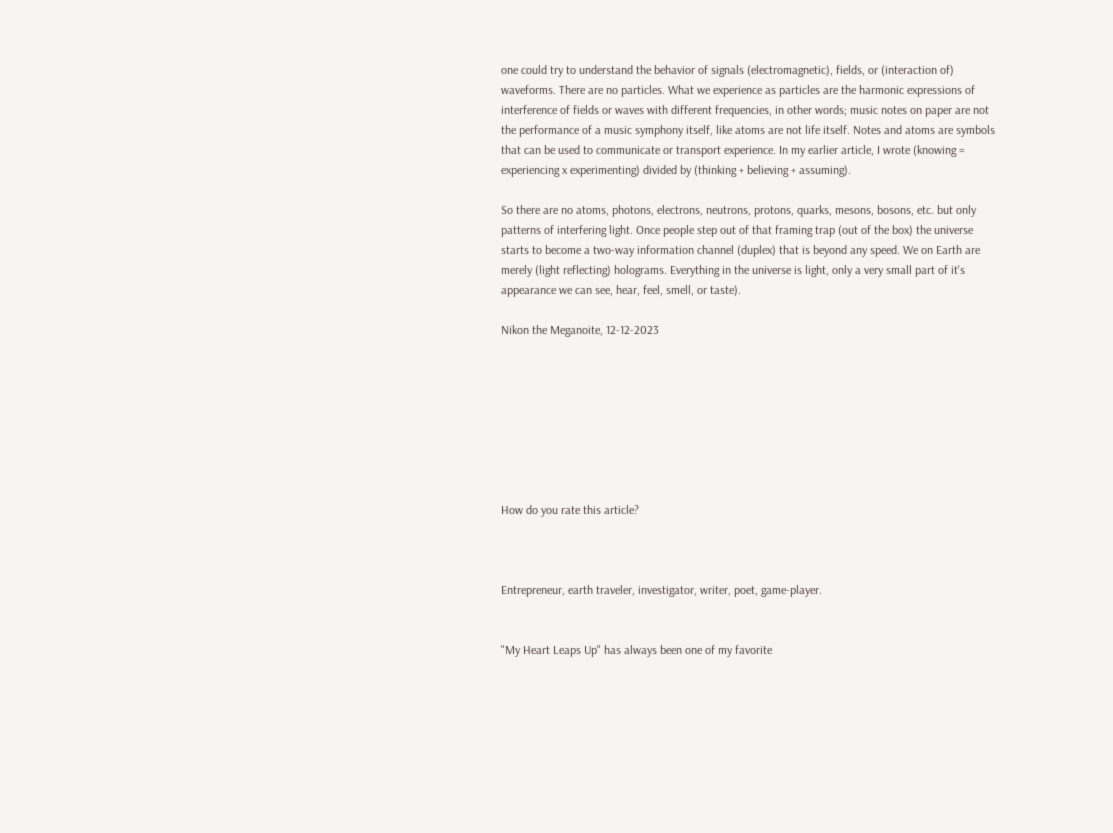one could try to understand the behavior of signals (electromagnetic), fields, or (interaction of) waveforms. There are no particles. What we experience as particles are the harmonic expressions of interference of fields or waves with different frequencies, in other words; music notes on paper are not the performance of a music symphony itself, like atoms are not life itself. Notes and atoms are symbols that can be used to communicate or transport experience. In my earlier article, I wrote (knowing = experiencing x experimenting) divided by (thinking + believing + assuming).

So there are no atoms, photons, electrons, neutrons, protons, quarks, mesons, bosons, etc. but only patterns of interfering light. Once people step out of that framing trap (out of the box) the universe starts to become a two-way information channel (duplex) that is beyond any speed. We on Earth are merely (light reflecting) holograms. Everything in the universe is light, only a very small part of it's appearance we can see, hear, feel, smell, or taste).

Nikon the Meganoite, 12-12-2023








How do you rate this article?



Entrepreneur, earth traveler, investigator, writer, poet, game-player.


"My Heart Leaps Up" has always been one of my favorite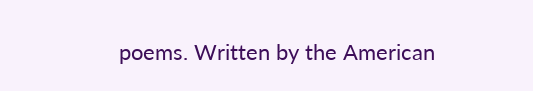poems. Written by the American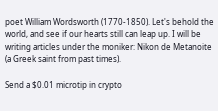poet William Wordsworth (1770-1850). Let's behold the world, and see if our hearts still can leap up. I will be writing articles under the moniker: Nikon de Metanoite (a Greek saint from past times).

Send a $0.01 microtip in crypto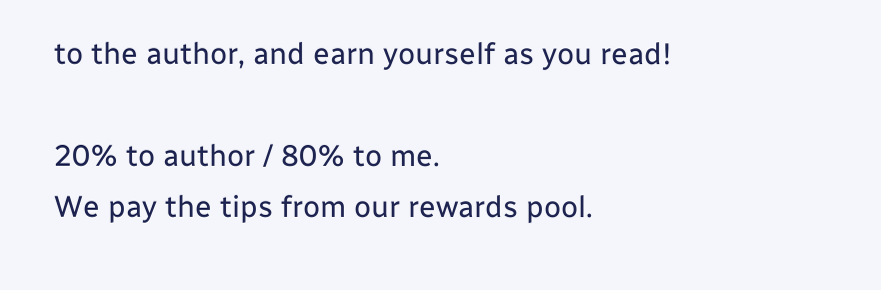to the author, and earn yourself as you read!

20% to author / 80% to me.
We pay the tips from our rewards pool.